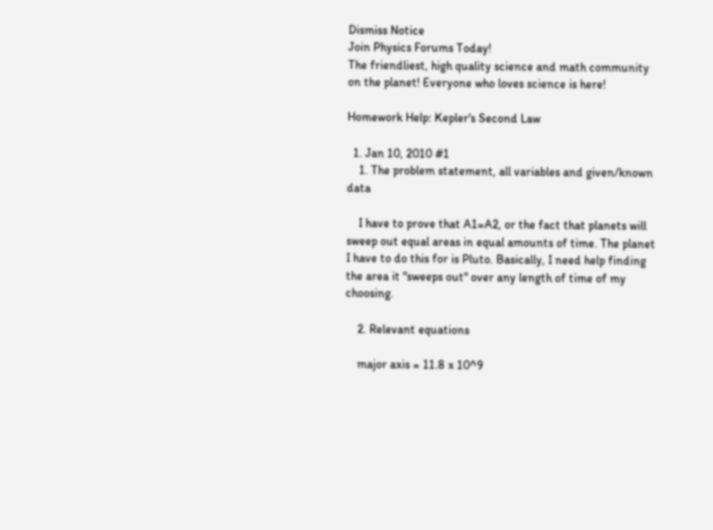Dismiss Notice
Join Physics Forums Today!
The friendliest, high quality science and math community on the planet! Everyone who loves science is here!

Homework Help: Kepler's Second Law

  1. Jan 10, 2010 #1
    1. The problem statement, all variables and given/known data

    I have to prove that A1=A2, or the fact that planets will sweep out equal areas in equal amounts of time. The planet I have to do this for is Pluto. Basically, I need help finding the area it "sweeps out" over any length of time of my choosing.

    2. Relevant equations

    major axis = 11.8 x 10^9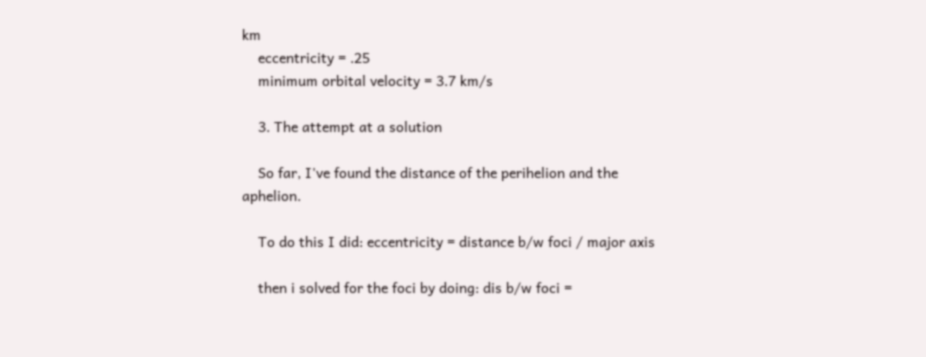km
    eccentricity = .25
    minimum orbital velocity = 3.7 km/s

    3. The attempt at a solution

    So far, I've found the distance of the perihelion and the aphelion.

    To do this I did: eccentricity = distance b/w foci / major axis

    then i solved for the foci by doing: dis b/w foci =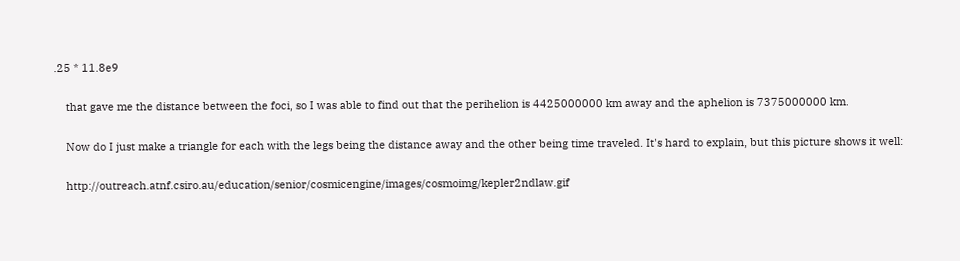.25 * 11.8e9

    that gave me the distance between the foci, so I was able to find out that the perihelion is 4425000000 km away and the aphelion is 7375000000 km.

    Now do I just make a triangle for each with the legs being the distance away and the other being time traveled. It's hard to explain, but this picture shows it well:

    http://outreach.atnf.csiro.au/education/senior/cosmicengine/images/cosmoimg/kepler2ndlaw.gif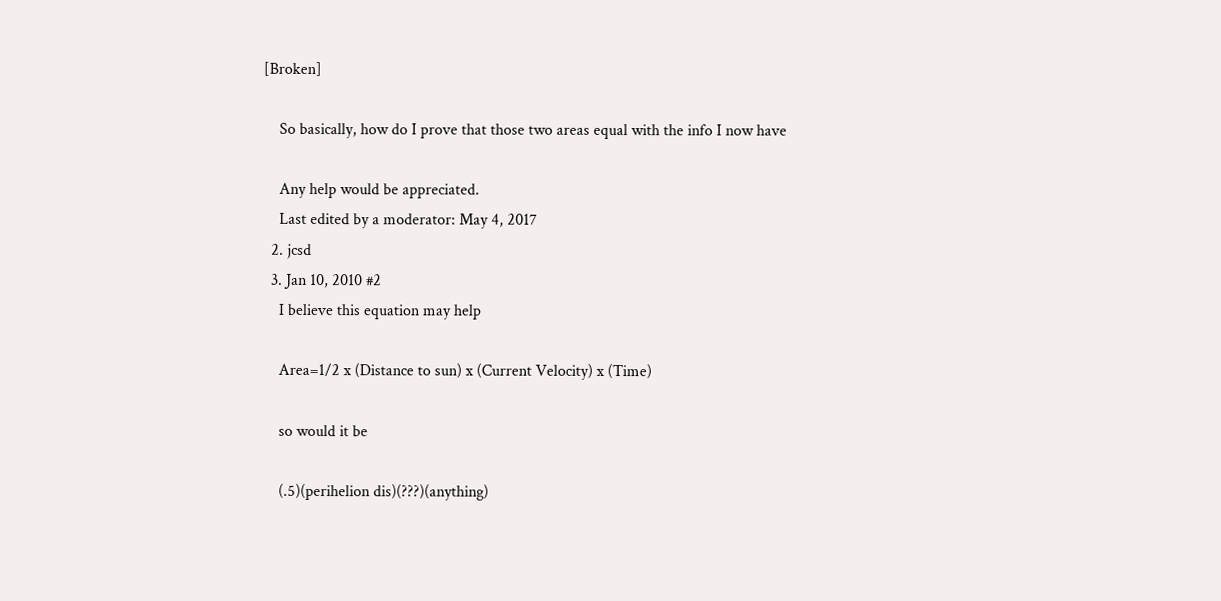[Broken]

    So basically, how do I prove that those two areas equal with the info I now have

    Any help would be appreciated.
    Last edited by a moderator: May 4, 2017
  2. jcsd
  3. Jan 10, 2010 #2
    I believe this equation may help

    Area=1/2 x (Distance to sun) x (Current Velocity) x (Time)

    so would it be

    (.5)(perihelion dis)(???)(anything)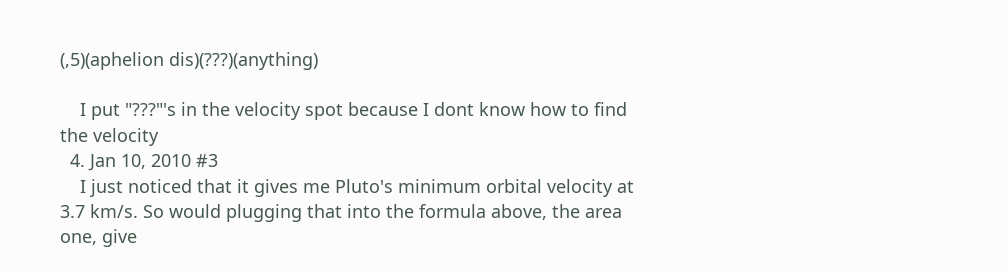(,5)(aphelion dis)(???)(anything)

    I put "???"'s in the velocity spot because I dont know how to find the velocity
  4. Jan 10, 2010 #3
    I just noticed that it gives me Pluto's minimum orbital velocity at 3.7 km/s. So would plugging that into the formula above, the area one, give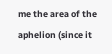me the area of the aphelion (since it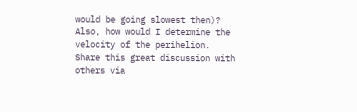would be going slowest then)? Also, how would I determine the velocity of the perihelion.
Share this great discussion with others via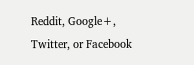Reddit, Google+, Twitter, or Facebook